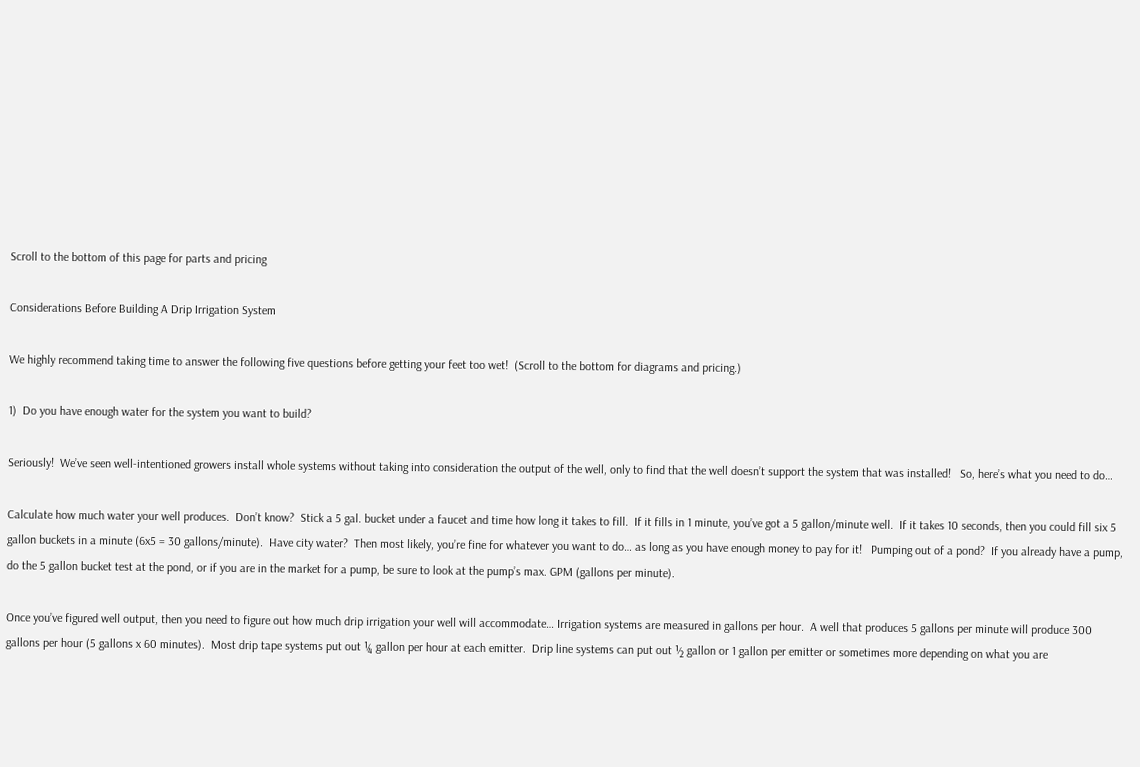Scroll to the bottom of this page for parts and pricing

Considerations Before Building A Drip Irrigation System

We highly recommend taking time to answer the following five questions before getting your feet too wet!  (Scroll to the bottom for diagrams and pricing.)

1)  Do you have enough water for the system you want to build?

Seriously!  We’ve seen well-intentioned growers install whole systems without taking into consideration the output of the well, only to find that the well doesn’t support the system that was installed!   So, here’s what you need to do…

Calculate how much water your well produces.  Don’t know?  Stick a 5 gal. bucket under a faucet and time how long it takes to fill.  If it fills in 1 minute, you’ve got a 5 gallon/minute well.  If it takes 10 seconds, then you could fill six 5 gallon buckets in a minute (6x5 = 30 gallons/minute).  Have city water?  Then most likely, you’re fine for whatever you want to do… as long as you have enough money to pay for it!   Pumping out of a pond?  If you already have a pump, do the 5 gallon bucket test at the pond, or if you are in the market for a pump, be sure to look at the pump’s max. GPM (gallons per minute).

Once you’ve figured well output, then you need to figure out how much drip irrigation your well will accommodate… Irrigation systems are measured in gallons per hour.  A well that produces 5 gallons per minute will produce 300 gallons per hour (5 gallons x 60 minutes).  Most drip tape systems put out ¼ gallon per hour at each emitter.  Drip line systems can put out ½ gallon or 1 gallon per emitter or sometimes more depending on what you are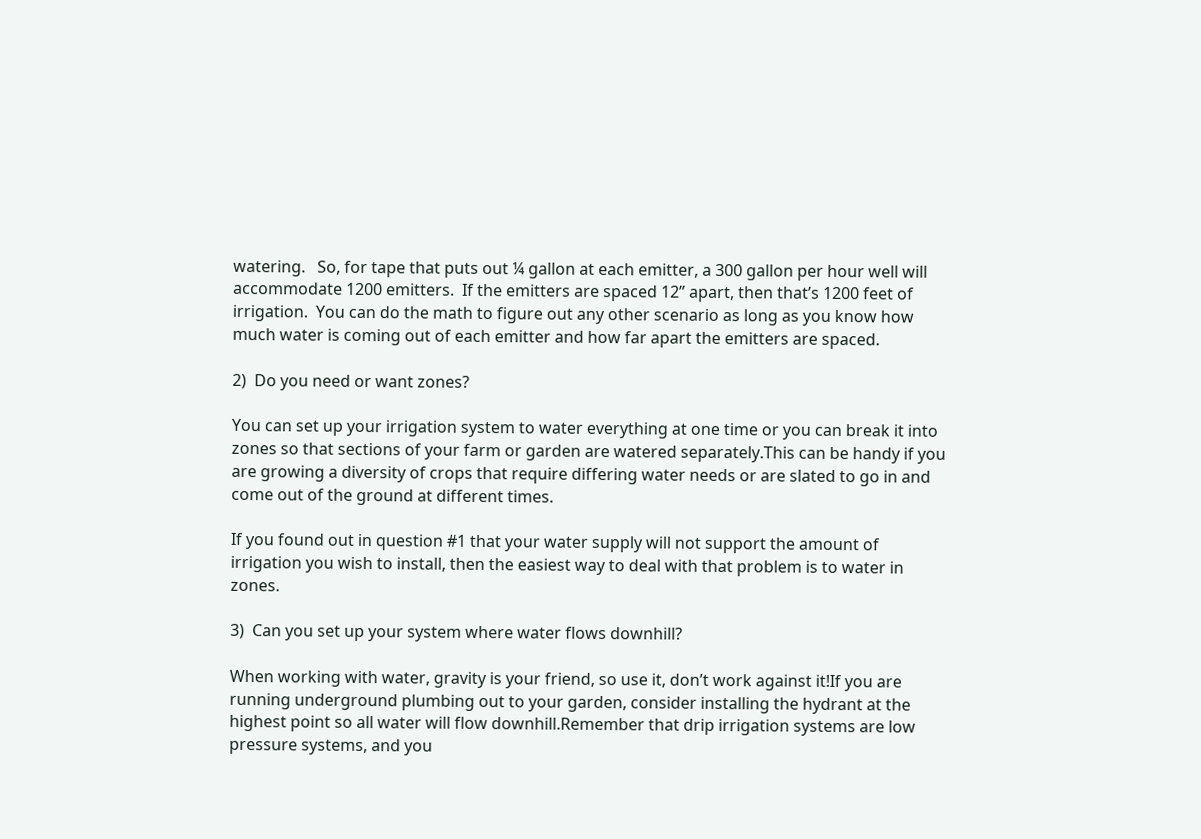watering.   So, for tape that puts out ¼ gallon at each emitter, a 300 gallon per hour well will accommodate 1200 emitters.  If the emitters are spaced 12” apart, then that’s 1200 feet of irrigation.  You can do the math to figure out any other scenario as long as you know how much water is coming out of each emitter and how far apart the emitters are spaced.

2)  Do you need or want zones?

You can set up your irrigation system to water everything at one time or you can break it into zones so that sections of your farm or garden are watered separately.This can be handy if you are growing a diversity of crops that require differing water needs or are slated to go in and come out of the ground at different times.

If you found out in question #1 that your water supply will not support the amount of irrigation you wish to install, then the easiest way to deal with that problem is to water in zones.

3)  Can you set up your system where water flows downhill?

When working with water, gravity is your friend, so use it, don’t work against it!If you are running underground plumbing out to your garden, consider installing the hydrant at the highest point so all water will flow downhill.Remember that drip irrigation systems are low pressure systems, and you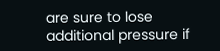are sure to lose additional pressure if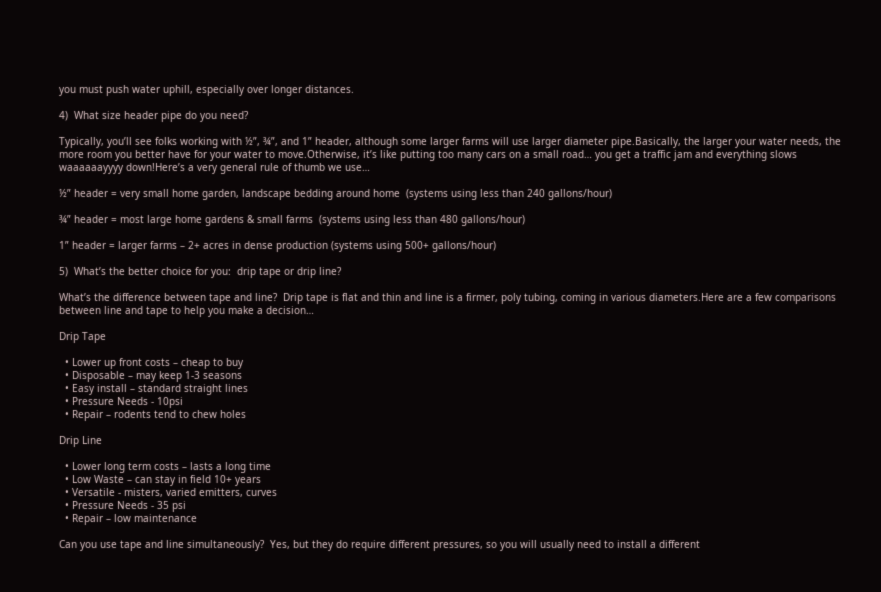you must push water uphill, especially over longer distances.

4)  What size header pipe do you need?

Typically, you’ll see folks working with ½”, ¾”, and 1” header, although some larger farms will use larger diameter pipe.Basically, the larger your water needs, the more room you better have for your water to move.Otherwise, it’s like putting too many cars on a small road… you get a traffic jam and everything slows waaaaaayyyy down!Here’s a very general rule of thumb we use…

½” header = very small home garden, landscape bedding around home  (systems using less than 240 gallons/hour)

¾” header = most large home gardens & small farms  (systems using less than 480 gallons/hour)

1” header = larger farms – 2+ acres in dense production (systems using 500+ gallons/hour)

5)  What’s the better choice for you:  drip tape or drip line?

What’s the difference between tape and line?  Drip tape is flat and thin and line is a firmer, poly tubing, coming in various diameters.Here are a few comparisons between line and tape to help you make a decision…

Drip Tape

  • Lower up front costs – cheap to buy
  • Disposable – may keep 1-3 seasons
  • Easy install – standard straight lines
  • Pressure Needs - 10psi
  • Repair – rodents tend to chew holes

Drip Line

  • Lower long term costs – lasts a long time
  • Low Waste – can stay in field 10+ years
  • Versatile - misters, varied emitters, curves
  • Pressure Needs - 35 psi
  • Repair – low maintenance

Can you use tape and line simultaneously?  Yes, but they do require different pressures, so you will usually need to install a different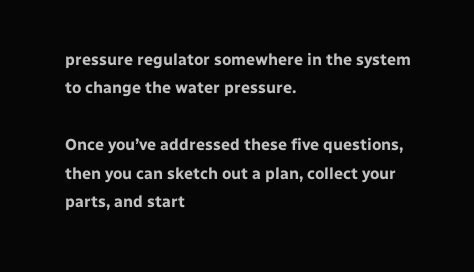pressure regulator somewhere in the system to change the water pressure.

Once you’ve addressed these five questions, then you can sketch out a plan, collect your parts, and start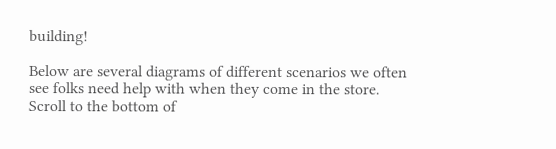building!

Below are several diagrams of different scenarios we often see folks need help with when they come in the store.  Scroll to the bottom of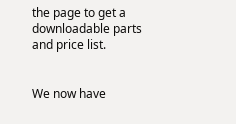the page to get a downloadable parts and price list.


We now have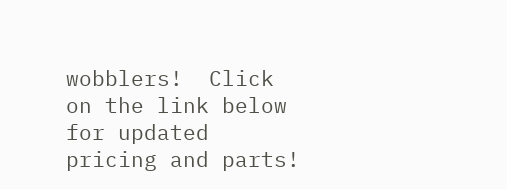wobblers!  Click on the link below for updated pricing and parts!